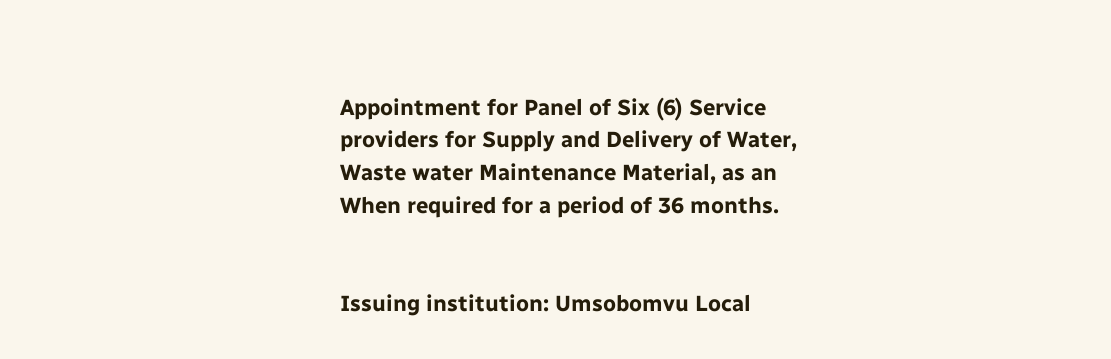Appointment for Panel of Six (6) Service providers for Supply and Delivery of Water, Waste water Maintenance Material, as an When required for a period of 36 months.


Issuing institution: Umsobomvu Local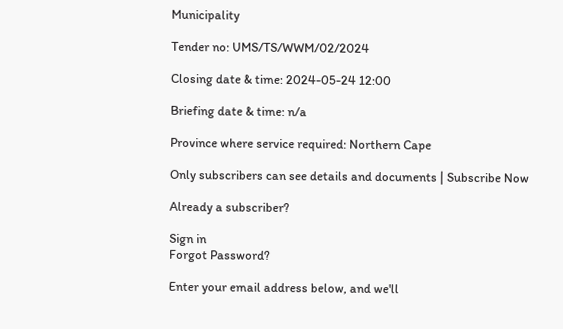Municipality

Tender no: UMS/TS/WWM/02/2024

Closing date & time: 2024-05-24 12:00

Briefing date & time: n/a

Province where service required: Northern Cape

Only subscribers can see details and documents | Subscribe Now

Already a subscriber?

Sign in
Forgot Password?

Enter your email address below, and we'll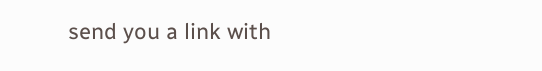send you a link with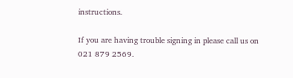instructions.

If you are having trouble signing in please call us on 021 879 2569.